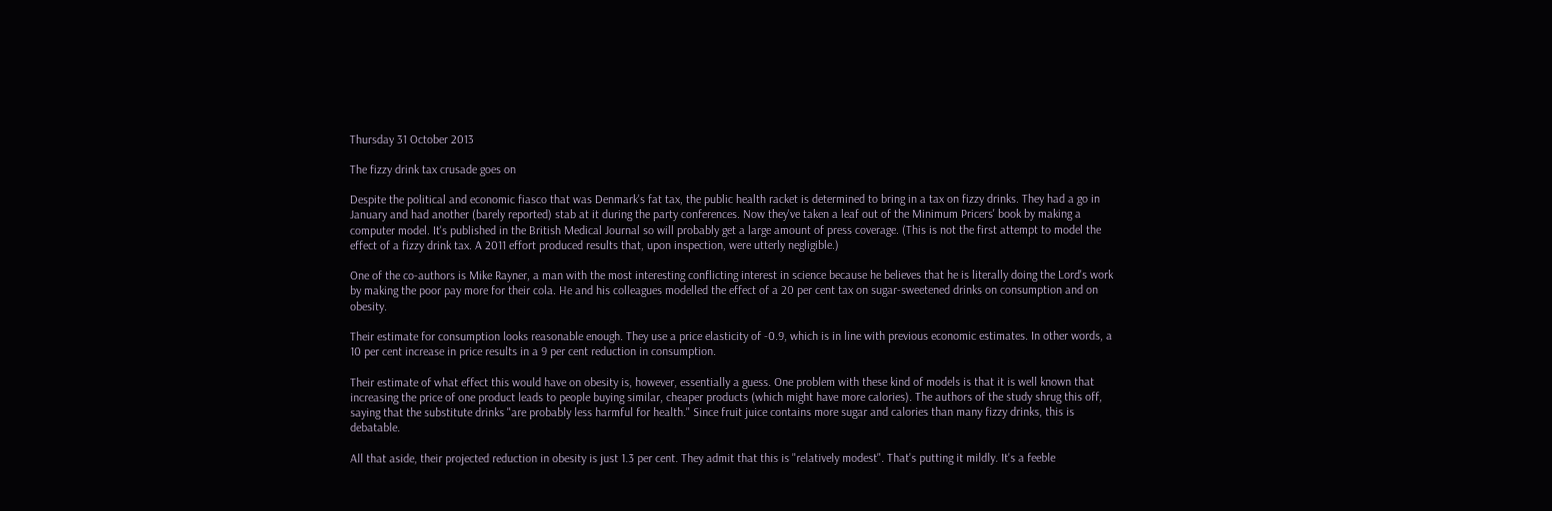Thursday 31 October 2013

The fizzy drink tax crusade goes on

Despite the political and economic fiasco that was Denmark's fat tax, the public health racket is determined to bring in a tax on fizzy drinks. They had a go in January and had another (barely reported) stab at it during the party conferences. Now they've taken a leaf out of the Minimum Pricers' book by making a computer model. It's published in the British Medical Journal so will probably get a large amount of press coverage. (This is not the first attempt to model the effect of a fizzy drink tax. A 2011 effort produced results that, upon inspection, were utterly negligible.)

One of the co-authors is Mike Rayner, a man with the most interesting conflicting interest in science because he believes that he is literally doing the Lord's work by making the poor pay more for their cola. He and his colleagues modelled the effect of a 20 per cent tax on sugar-sweetened drinks on consumption and on obesity.

Their estimate for consumption looks reasonable enough. They use a price elasticity of -0.9, which is in line with previous economic estimates. In other words, a 10 per cent increase in price results in a 9 per cent reduction in consumption.

Their estimate of what effect this would have on obesity is, however, essentially a guess. One problem with these kind of models is that it is well known that increasing the price of one product leads to people buying similar, cheaper products (which might have more calories). The authors of the study shrug this off, saying that the substitute drinks "are probably less harmful for health." Since fruit juice contains more sugar and calories than many fizzy drinks, this is debatable.

All that aside, their projected reduction in obesity is just 1.3 per cent. They admit that this is "relatively modest". That's putting it mildly. It's a feeble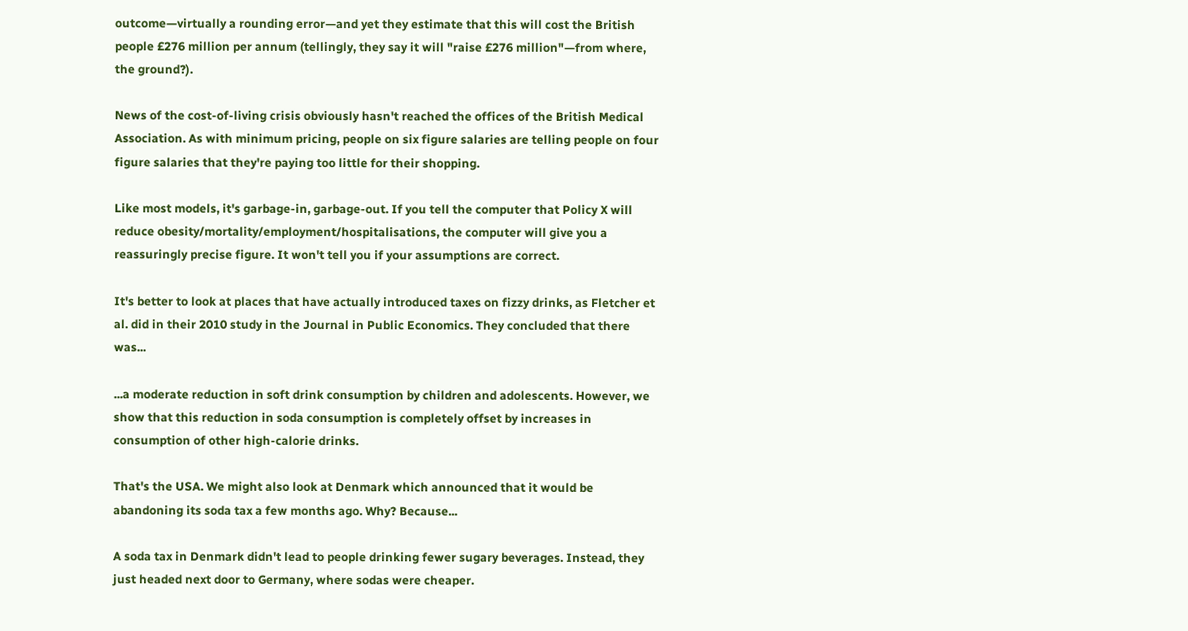outcome—virtually a rounding error—and yet they estimate that this will cost the British people £276 million per annum (tellingly, they say it will "raise £276 million"—from where, the ground?).

News of the cost-of-living crisis obviously hasn't reached the offices of the British Medical Association. As with minimum pricing, people on six figure salaries are telling people on four figure salaries that they're paying too little for their shopping.

Like most models, it's garbage-in, garbage-out. If you tell the computer that Policy X will reduce obesity/mortality/employment/hospitalisations, the computer will give you a reassuringly precise figure. It won't tell you if your assumptions are correct.

It's better to look at places that have actually introduced taxes on fizzy drinks, as Fletcher et al. did in their 2010 study in the Journal in Public Economics. They concluded that there was...

...a moderate reduction in soft drink consumption by children and adolescents. However, we show that this reduction in soda consumption is completely offset by increases in consumption of other high-calorie drinks.

That's the USA. We might also look at Denmark which announced that it would be abandoning its soda tax a few months ago. Why? Because...

A soda tax in Denmark didn't lead to people drinking fewer sugary beverages. Instead, they just headed next door to Germany, where sodas were cheaper.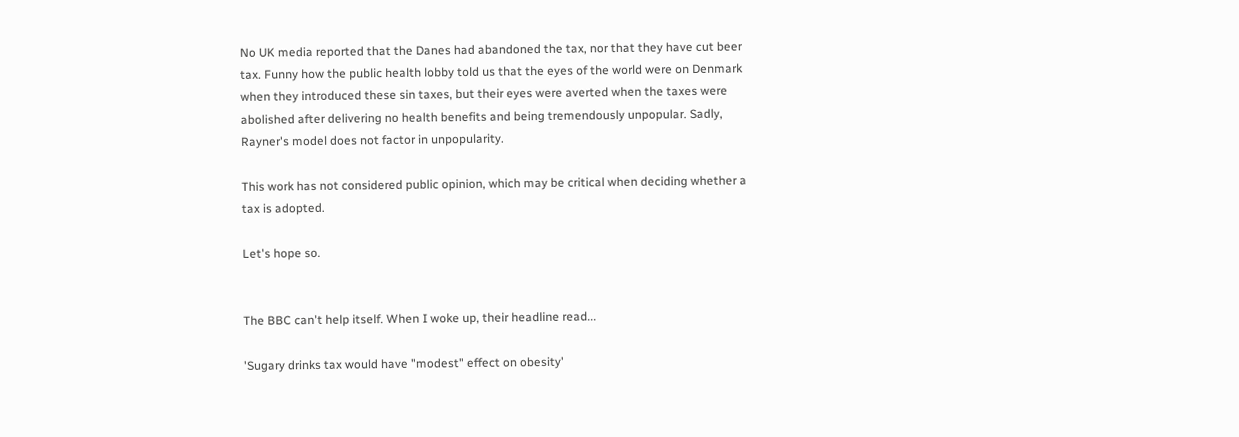No UK media reported that the Danes had abandoned the tax, nor that they have cut beer tax. Funny how the public health lobby told us that the eyes of the world were on Denmark when they introduced these sin taxes, but their eyes were averted when the taxes were abolished after delivering no health benefits and being tremendously unpopular. Sadly, Rayner's model does not factor in unpopularity.

This work has not considered public opinion, which may be critical when deciding whether a tax is adopted.

Let's hope so.


The BBC can't help itself. When I woke up, their headline read...

'Sugary drinks tax would have "modest" effect on obesity'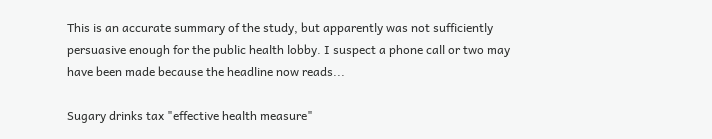This is an accurate summary of the study, but apparently was not sufficiently persuasive enough for the public health lobby. I suspect a phone call or two may have been made because the headline now reads...

Sugary drinks tax "effective health measure"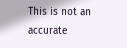This is not an accurate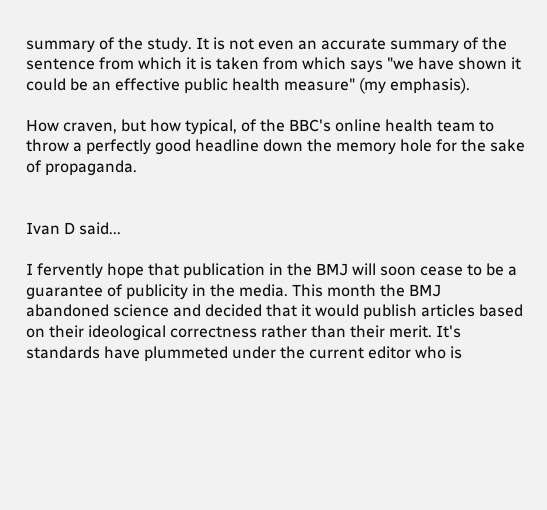summary of the study. It is not even an accurate summary of the sentence from which it is taken from which says "we have shown it could be an effective public health measure" (my emphasis).

How craven, but how typical, of the BBC's online health team to throw a perfectly good headline down the memory hole for the sake of propaganda.


Ivan D said...

I fervently hope that publication in the BMJ will soon cease to be a guarantee of publicity in the media. This month the BMJ abandoned science and decided that it would publish articles based on their ideological correctness rather than their merit. It's standards have plummeted under the current editor who is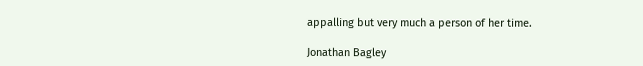appalling but very much a person of her time.

Jonathan Bagley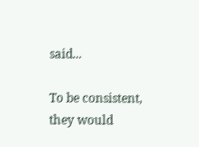said...

To be consistent, they would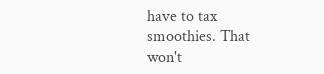have to tax smoothies. That won't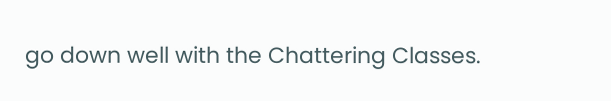go down well with the Chattering Classes.